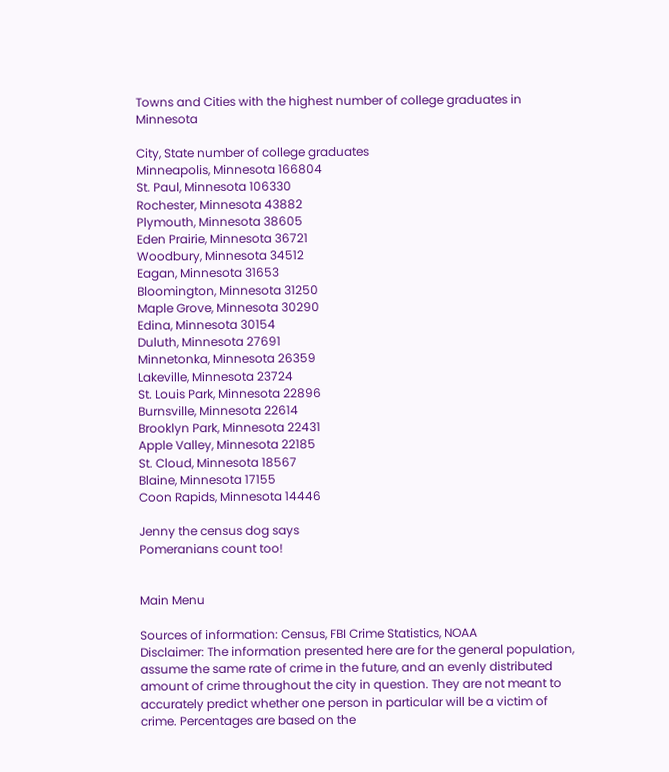Towns and Cities with the highest number of college graduates in Minnesota

City, State number of college graduates
Minneapolis, Minnesota 166804
St. Paul, Minnesota 106330
Rochester, Minnesota 43882
Plymouth, Minnesota 38605
Eden Prairie, Minnesota 36721
Woodbury, Minnesota 34512
Eagan, Minnesota 31653
Bloomington, Minnesota 31250
Maple Grove, Minnesota 30290
Edina, Minnesota 30154
Duluth, Minnesota 27691
Minnetonka, Minnesota 26359
Lakeville, Minnesota 23724
St. Louis Park, Minnesota 22896
Burnsville, Minnesota 22614
Brooklyn Park, Minnesota 22431
Apple Valley, Minnesota 22185
St. Cloud, Minnesota 18567
Blaine, Minnesota 17155
Coon Rapids, Minnesota 14446

Jenny the census dog says
Pomeranians count too!


Main Menu

Sources of information: Census, FBI Crime Statistics, NOAA
Disclaimer: The information presented here are for the general population, assume the same rate of crime in the future, and an evenly distributed amount of crime throughout the city in question. They are not meant to accurately predict whether one person in particular will be a victim of crime. Percentages are based on the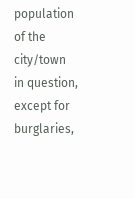population of the city/town in question, except for burglaries,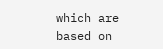which are based on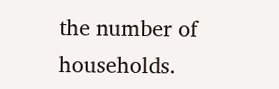the number of households.